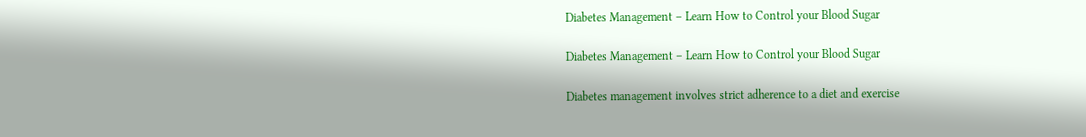Diabetes Management – Learn How to Control your Blood Sugar

Diabetes Management – Learn How to Control your Blood Sugar

Diabetes management involves strict adherence to a diet and exercise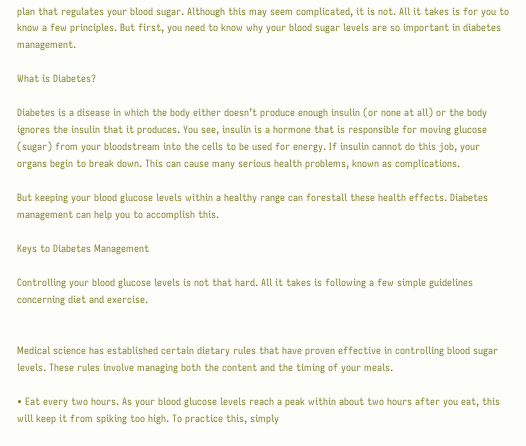plan that regulates your blood sugar. Although this may seem complicated, it is not. All it takes is for you to know a few principles. But first, you need to know why your blood sugar levels are so important in diabetes management.

What is Diabetes?

Diabetes is a disease in which the body either doesn’t produce enough insulin (or none at all) or the body ignores the insulin that it produces. You see, insulin is a hormone that is responsible for moving glucose (sugar) from your bloodstream into the cells to be used for energy. If insulin cannot do this job, your organs begin to break down. This can cause many serious health problems, known as complications.

But keeping your blood glucose levels within a healthy range can forestall these health effects. Diabetes management can help you to accomplish this.

Keys to Diabetes Management

Controlling your blood glucose levels is not that hard. All it takes is following a few simple guidelines concerning diet and exercise.


Medical science has established certain dietary rules that have proven effective in controlling blood sugar levels. These rules involve managing both the content and the timing of your meals.

• Eat every two hours. As your blood glucose levels reach a peak within about two hours after you eat, this will keep it from spiking too high. To practice this, simply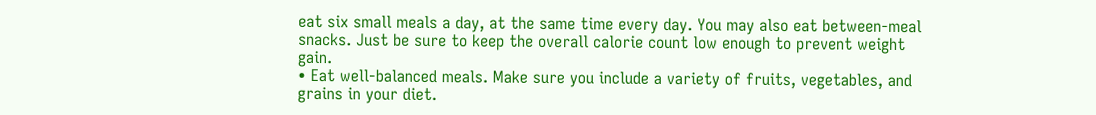eat six small meals a day, at the same time every day. You may also eat between-meal snacks. Just be sure to keep the overall calorie count low enough to prevent weight gain.
• Eat well-balanced meals. Make sure you include a variety of fruits, vegetables, and grains in your diet.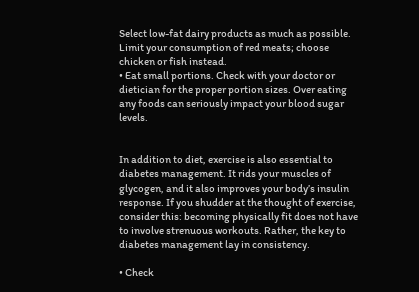Select low-fat dairy products as much as possible. Limit your consumption of red meats; choose chicken or fish instead.
• Eat small portions. Check with your doctor or dietician for the proper portion sizes. Over eating any foods can seriously impact your blood sugar levels.


In addition to diet, exercise is also essential to diabetes management. It rids your muscles of glycogen, and it also improves your body’s insulin response. If you shudder at the thought of exercise, consider this: becoming physically fit does not have to involve strenuous workouts. Rather, the key to diabetes management lay in consistency.

• Check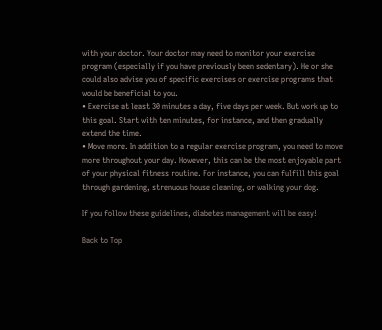with your doctor. Your doctor may need to monitor your exercise program (especially if you have previously been sedentary). He or she could also advise you of specific exercises or exercise programs that would be beneficial to you.
• Exercise at least 30 minutes a day, five days per week. But work up to this goal. Start with ten minutes, for instance, and then gradually extend the time.
• Move more. In addition to a regular exercise program, you need to move more throughout your day. However, this can be the most enjoyable part of your physical fitness routine. For instance, you can fulfill this goal through gardening, strenuous house cleaning, or walking your dog.

If you follow these guidelines, diabetes management will be easy!

Back to Top